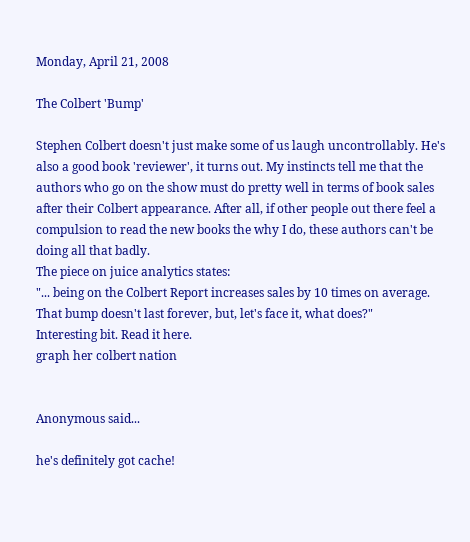Monday, April 21, 2008

The Colbert 'Bump'

Stephen Colbert doesn't just make some of us laugh uncontrollably. He's also a good book 'reviewer', it turns out. My instincts tell me that the authors who go on the show must do pretty well in terms of book sales after their Colbert appearance. After all, if other people out there feel a compulsion to read the new books the why I do, these authors can't be doing all that badly.
The piece on juice analytics states:
"... being on the Colbert Report increases sales by 10 times on average. That bump doesn't last forever, but, let's face it, what does?"
Interesting bit. Read it here.
graph her colbert nation


Anonymous said...

he's definitely got cache!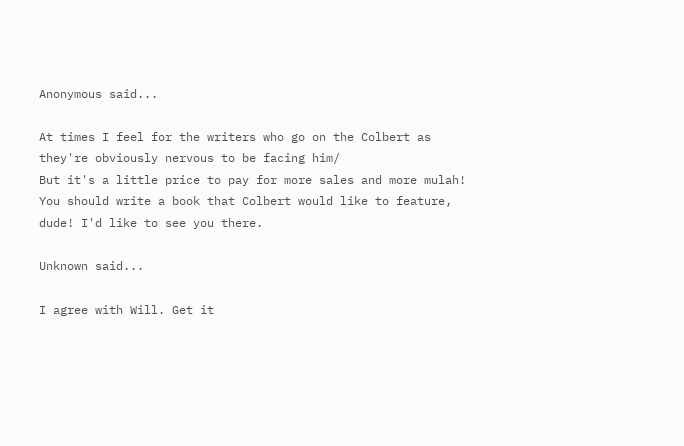Anonymous said...

At times I feel for the writers who go on the Colbert as they're obviously nervous to be facing him/
But it's a little price to pay for more sales and more mulah!
You should write a book that Colbert would like to feature, dude! I'd like to see you there.

Unknown said...

I agree with Will. Get it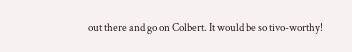out there and go on Colbert. It would be so tivo-worthy!